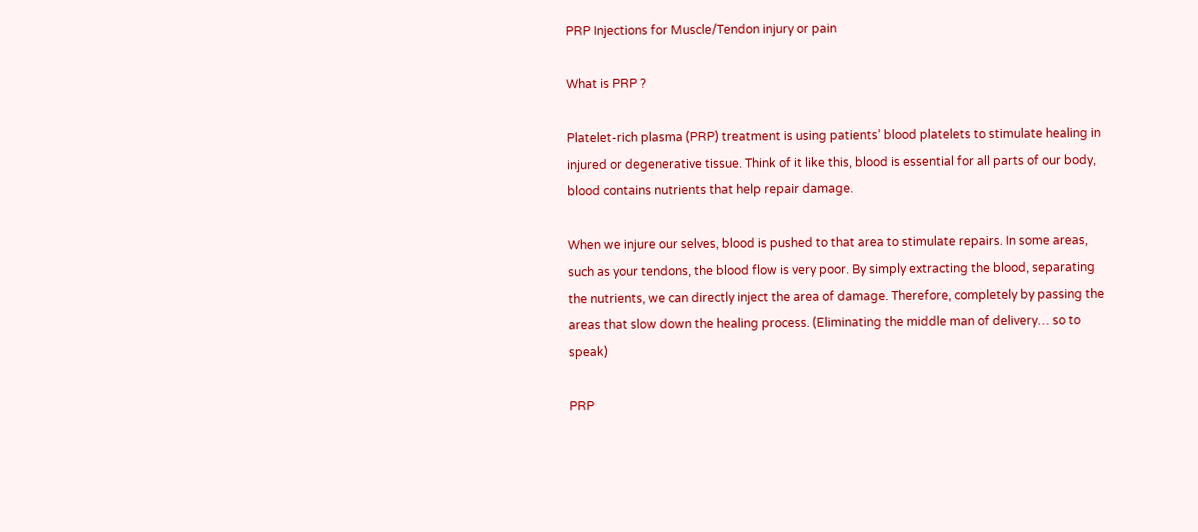PRP Injections for Muscle/Tendon injury or pain

What is PRP ?

Platelet-rich plasma (PRP) treatment is using patients’ blood platelets to stimulate healing in injured or degenerative tissue. Think of it like this, blood is essential for all parts of our body, blood contains nutrients that help repair damage.

When we injure our selves, blood is pushed to that area to stimulate repairs. In some areas, such as your tendons, the blood flow is very poor. By simply extracting the blood, separating the nutrients, we can directly inject the area of damage. Therefore, completely by passing the areas that slow down the healing process. (Eliminating the middle man of delivery… so to speak)

PRP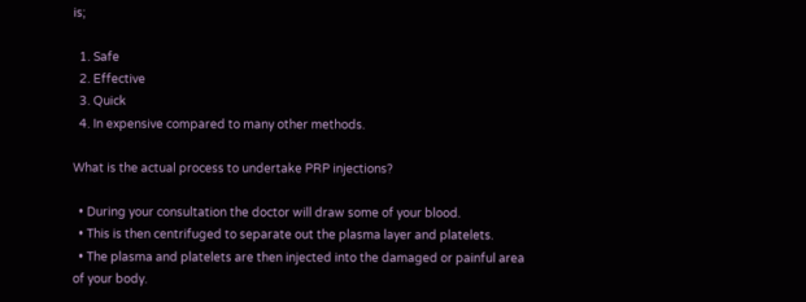is;

  1. Safe
  2. Effective
  3. Quick
  4. In expensive compared to many other methods.

What is the actual process to undertake PRP injections?

  • During your consultation the doctor will draw some of your blood.
  • This is then centrifuged to separate out the plasma layer and platelets.
  • The plasma and platelets are then injected into the damaged or painful area of your body.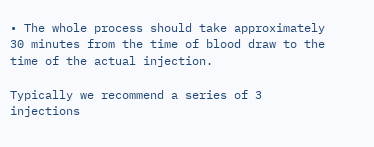• The whole process should take approximately 30 minutes from the time of blood draw to the time of the actual injection.

Typically we recommend a series of 3 injections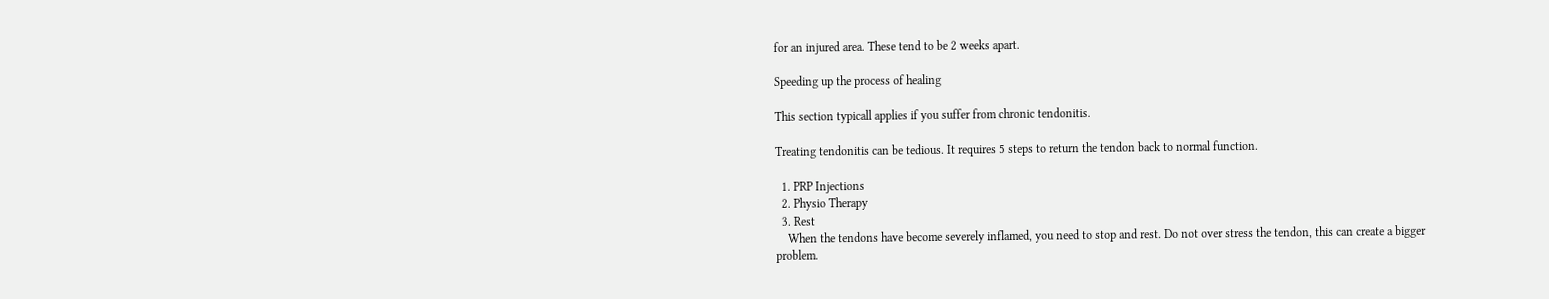for an injured area. These tend to be 2 weeks apart.

Speeding up the process of healing

This section typicall applies if you suffer from chronic tendonitis.

Treating tendonitis can be tedious. It requires 5 steps to return the tendon back to normal function.

  1. PRP Injections
  2. Physio Therapy
  3. Rest
    When the tendons have become severely inflamed, you need to stop and rest. Do not over stress the tendon, this can create a bigger problem.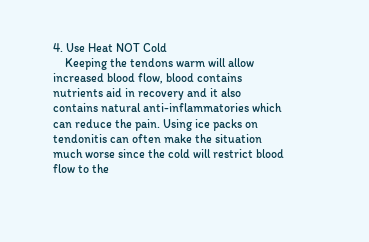4. Use Heat NOT Cold
    Keeping the tendons warm will allow increased blood flow, blood contains nutrients aid in recovery and it also contains natural anti-inflammatories which can reduce the pain. Using ice packs on tendonitis can often make the situation much worse since the cold will restrict blood flow to the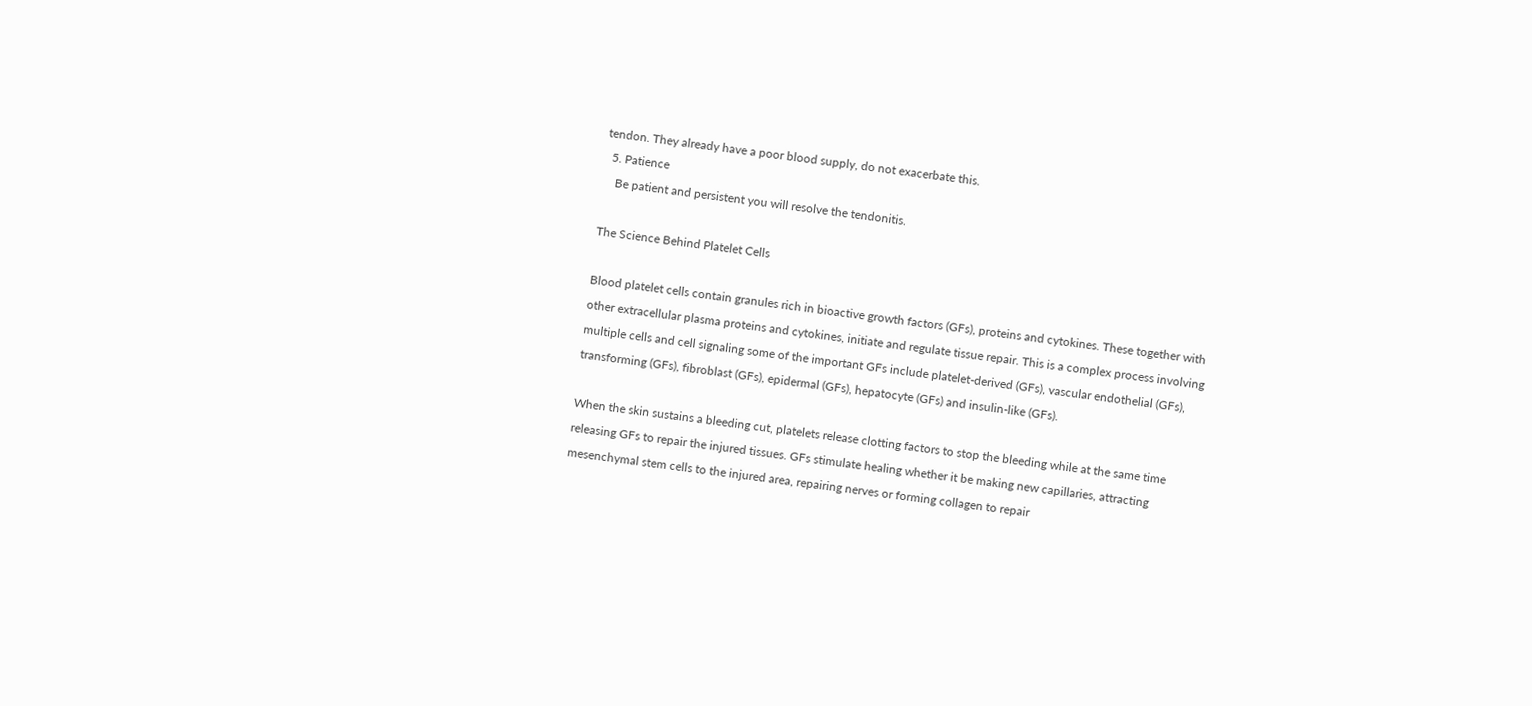tendon. They already have a poor blood supply, do not exacerbate this.
  5. Patience
    Be patient and persistent you will resolve the tendonitis.

The Science Behind Platelet Cells

Blood platelet cells contain granules rich in bioactive growth factors (GFs), proteins and cytokines. These together with other extracellular plasma proteins and cytokines, initiate and regulate tissue repair. This is a complex process involving multiple cells and cell signaling some of the important GFs include platelet-derived (GFs), vascular endothelial (GFs), transforming (GFs), fibroblast (GFs), epidermal (GFs), hepatocyte (GFs) and insulin-like (GFs).

When the skin sustains a bleeding cut, platelets release clotting factors to stop the bleeding while at the same time releasing GFs to repair the injured tissues. GFs stimulate healing whether it be making new capillaries, attracting mesenchymal stem cells to the injured area, repairing nerves or forming collagen to repair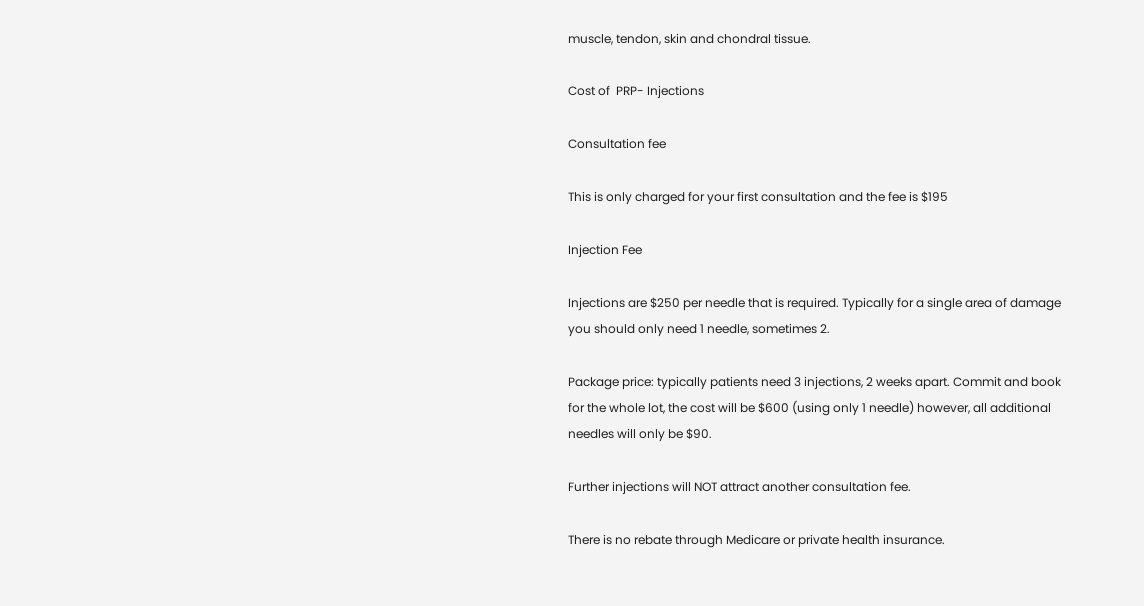muscle, tendon, skin and chondral tissue.

Cost of  PRP- Injections

Consultation fee

This is only charged for your first consultation and the fee is $195

Injection Fee

Injections are $250 per needle that is required. Typically for a single area of damage you should only need 1 needle, sometimes 2.

Package price: typically patients need 3 injections, 2 weeks apart. Commit and book for the whole lot, the cost will be $600 (using only 1 needle) however, all additional needles will only be $90.

Further injections will NOT attract another consultation fee.

There is no rebate through Medicare or private health insurance.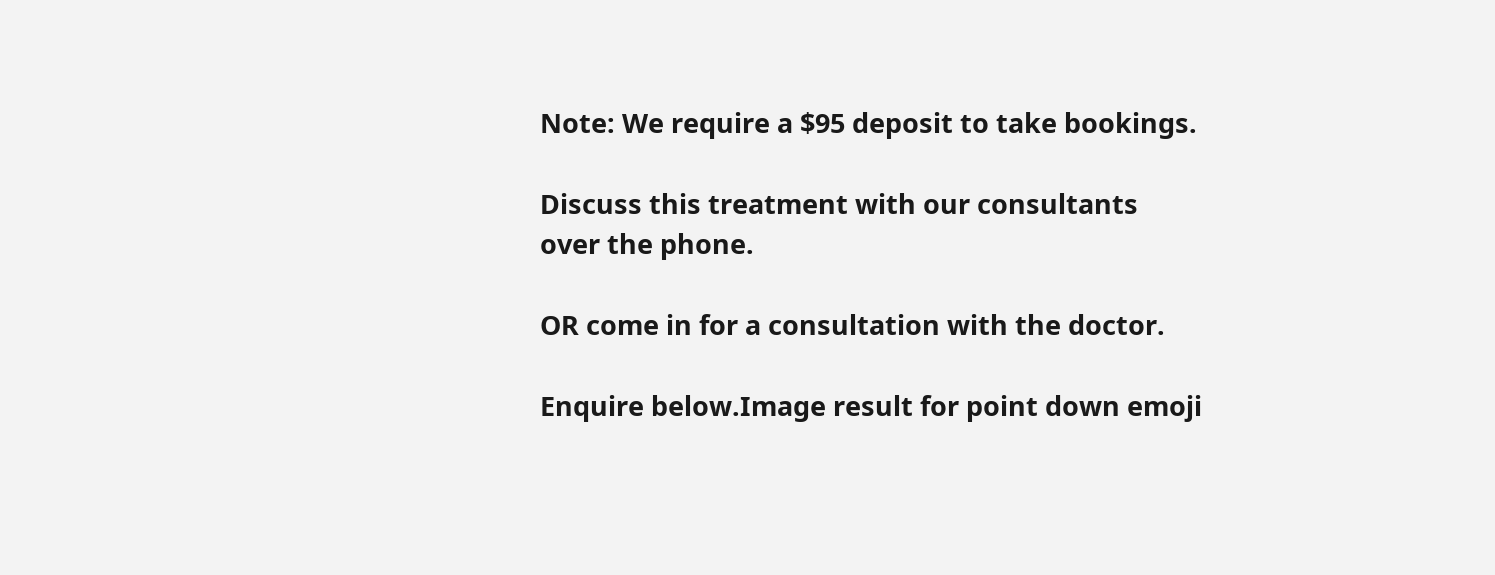Note: We require a $95 deposit to take bookings.

Discuss this treatment with our consultants over the phone.

OR come in for a consultation with the doctor.

Enquire below.Image result for point down emoji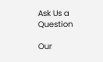Ask Us a Question

Our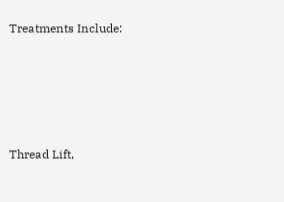Treatments Include:






Thread Lift,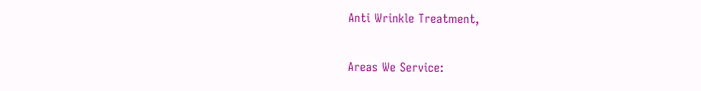Anti Wrinkle Treatment,

Areas We Service: